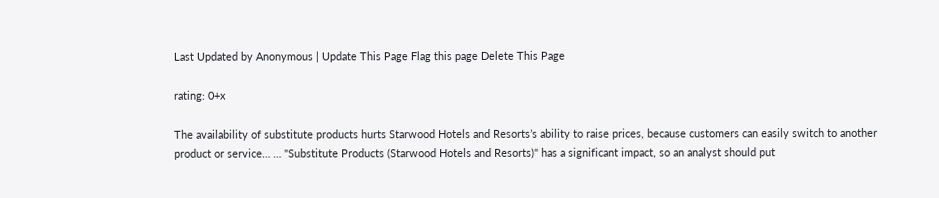Last Updated by Anonymous | Update This Page Flag this page Delete This Page

rating: 0+x

The availability of substitute products hurts Starwood Hotels and Resorts’s ability to raise prices, because customers can easily switch to another product or service… … "Substitute Products (Starwood Hotels and Resorts)" has a significant impact, so an analyst should put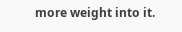more weight into it.